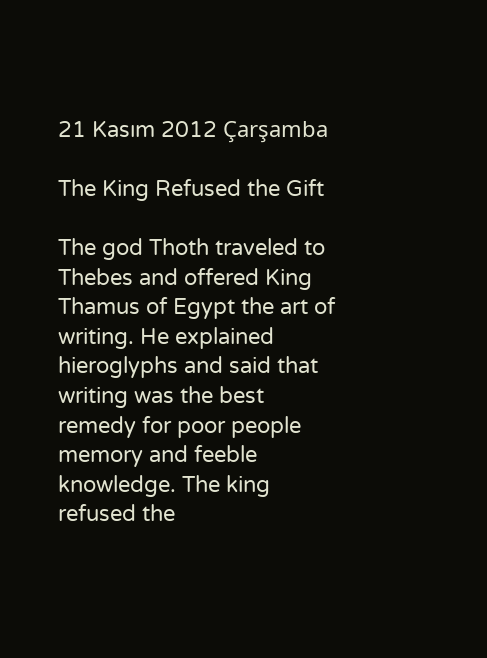21 Kasım 2012 Çarşamba

The King Refused the Gift

The god Thoth traveled to Thebes and offered King Thamus of Egypt the art of writing. He explained hieroglyphs and said that writing was the best remedy for poor people memory and feeble knowledge. The king refused the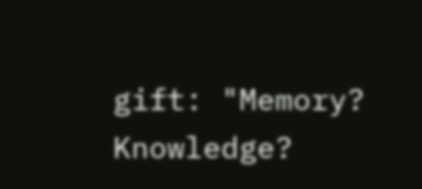gift: "Memory? Knowledge?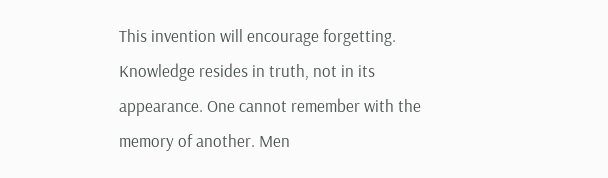This invention will encourage forgetting. Knowledge resides in truth, not in its appearance. One cannot remember with the memory of another. Men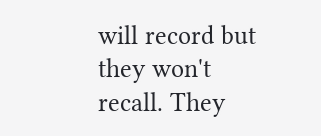will record but they won't recall. They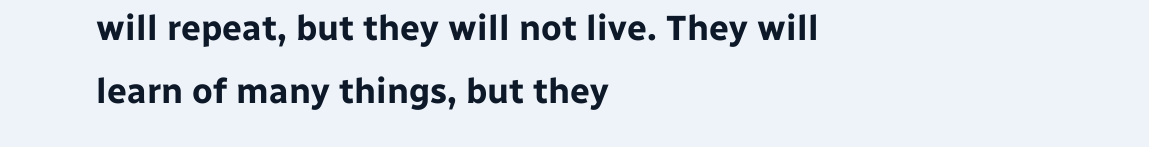will repeat, but they will not live. They will learn of many things, but they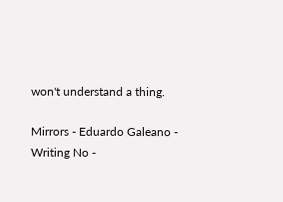won't understand a thing.

Mirrors - Eduardo Galeano - Writing No -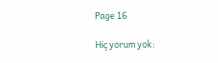Page 16

Hiç yorum yok: